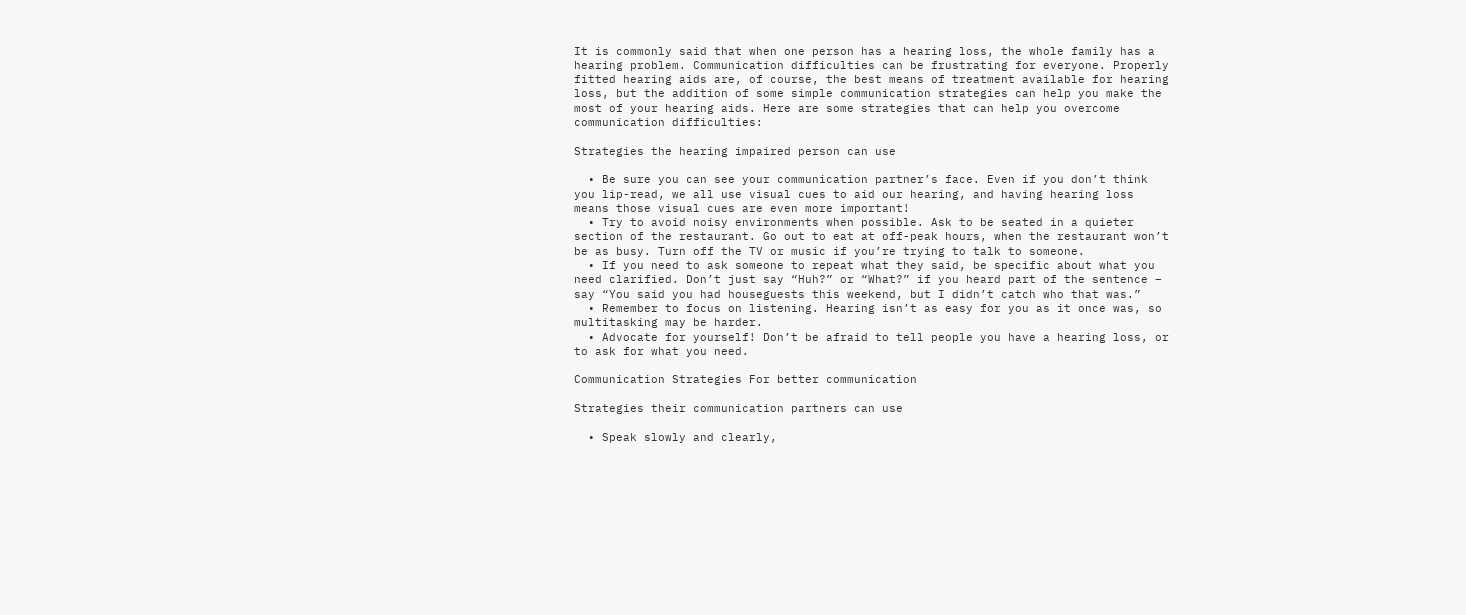It is commonly said that when one person has a hearing loss, the whole family has a hearing problem. Communication difficulties can be frustrating for everyone. Properly fitted hearing aids are, of course, the best means of treatment available for hearing loss, but the addition of some simple communication strategies can help you make the most of your hearing aids. Here are some strategies that can help you overcome communication difficulties:

Strategies the hearing impaired person can use

  • Be sure you can see your communication partner’s face. Even if you don’t think you lip-read, we all use visual cues to aid our hearing, and having hearing loss means those visual cues are even more important!
  • Try to avoid noisy environments when possible. Ask to be seated in a quieter section of the restaurant. Go out to eat at off-peak hours, when the restaurant won’t be as busy. Turn off the TV or music if you’re trying to talk to someone.
  • If you need to ask someone to repeat what they said, be specific about what you need clarified. Don’t just say “Huh?” or “What?” if you heard part of the sentence – say “You said you had houseguests this weekend, but I didn’t catch who that was.”
  • Remember to focus on listening. Hearing isn’t as easy for you as it once was, so multitasking may be harder.
  • Advocate for yourself! Don’t be afraid to tell people you have a hearing loss, or to ask for what you need.

Communication Strategies For better communication

Strategies their communication partners can use

  • Speak slowly and clearly,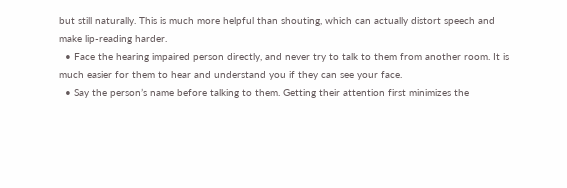but still naturally. This is much more helpful than shouting, which can actually distort speech and make lip-reading harder.
  • Face the hearing impaired person directly, and never try to talk to them from another room. It is much easier for them to hear and understand you if they can see your face.
  • Say the person’s name before talking to them. Getting their attention first minimizes the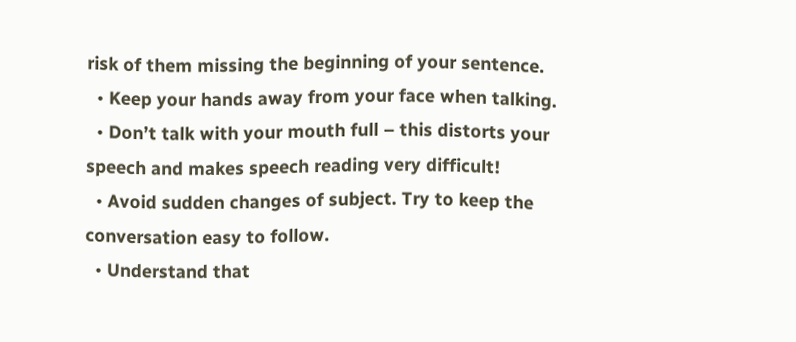risk of them missing the beginning of your sentence.
  • Keep your hands away from your face when talking.
  • Don’t talk with your mouth full – this distorts your speech and makes speech reading very difficult!
  • Avoid sudden changes of subject. Try to keep the conversation easy to follow.
  • Understand that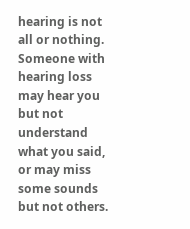hearing is not all or nothing. Someone with hearing loss may hear you but not understand what you said, or may miss some sounds but not others.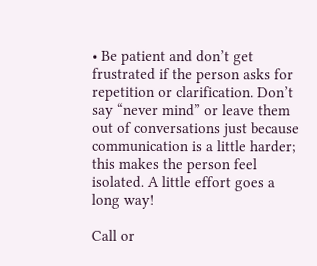• Be patient and don’t get frustrated if the person asks for repetition or clarification. Don’t say “never mind” or leave them out of conversations just because communication is a little harder; this makes the person feel isolated. A little effort goes a long way!

Call or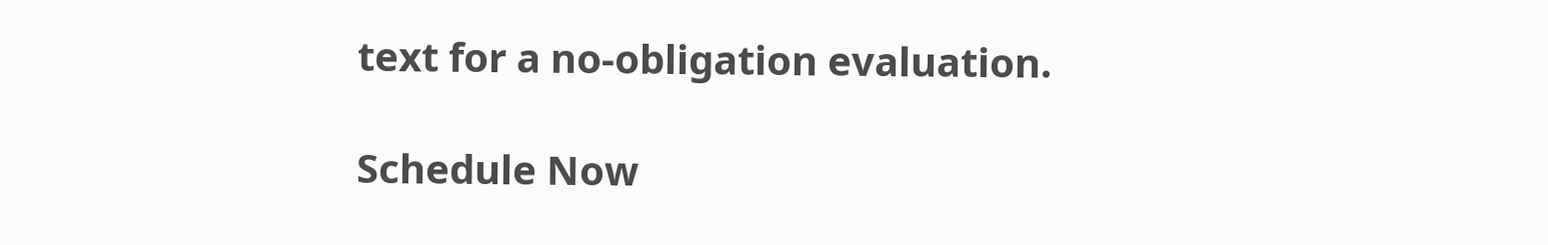text for a no-obligation evaluation.

Schedule Now